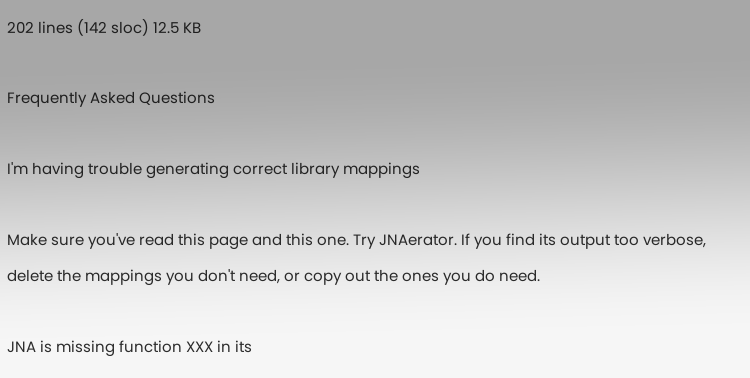202 lines (142 sloc) 12.5 KB

Frequently Asked Questions

I'm having trouble generating correct library mappings

Make sure you've read this page and this one. Try JNAerator. If you find its output too verbose, delete the mappings you don't need, or copy out the ones you do need.

JNA is missing function XXX in its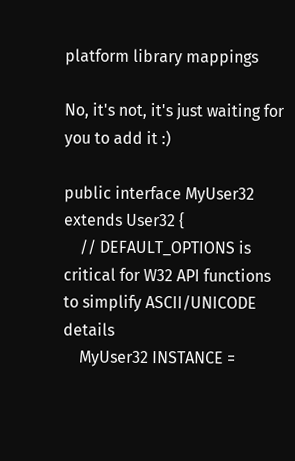platform library mappings

No, it's not, it's just waiting for you to add it :)

public interface MyUser32 extends User32 {
    // DEFAULT_OPTIONS is critical for W32 API functions to simplify ASCII/UNICODE details
    MyUser32 INSTANCE =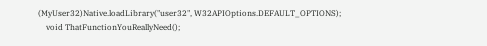(MyUser32)Native.loadLibrary("user32", W32APIOptions.DEFAULT_OPTIONS);
    void ThatFunctionYouReallyNeed();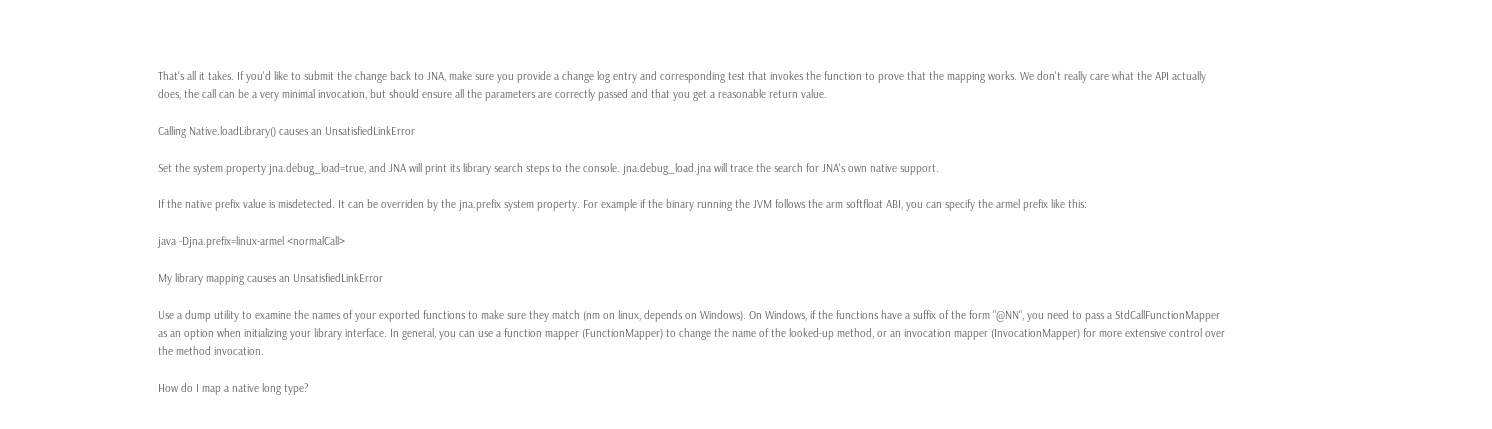That's all it takes. If you'd like to submit the change back to JNA, make sure you provide a change log entry and corresponding test that invokes the function to prove that the mapping works. We don't really care what the API actually does, the call can be a very minimal invocation, but should ensure all the parameters are correctly passed and that you get a reasonable return value.

Calling Native.loadLibrary() causes an UnsatisfiedLinkError

Set the system property jna.debug_load=true, and JNA will print its library search steps to the console. jna.debug_load.jna will trace the search for JNA's own native support.

If the native prefix value is misdetected. It can be overriden by the jna.prefix system property. For example if the binary running the JVM follows the arm softfloat ABI, you can specify the armel prefix like this:

java -Djna.prefix=linux-armel <normalCall>

My library mapping causes an UnsatisfiedLinkError

Use a dump utility to examine the names of your exported functions to make sure they match (nm on linux, depends on Windows). On Windows, if the functions have a suffix of the form "@NN", you need to pass a StdCallFunctionMapper as an option when initializing your library interface. In general, you can use a function mapper (FunctionMapper) to change the name of the looked-up method, or an invocation mapper (InvocationMapper) for more extensive control over the method invocation.

How do I map a native long type?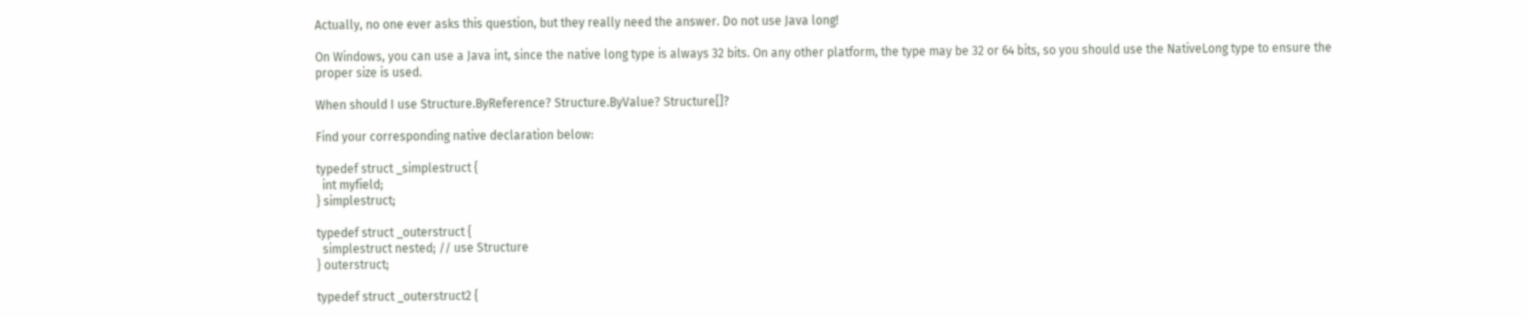Actually, no one ever asks this question, but they really need the answer. Do not use Java long!

On Windows, you can use a Java int, since the native long type is always 32 bits. On any other platform, the type may be 32 or 64 bits, so you should use the NativeLong type to ensure the proper size is used.

When should I use Structure.ByReference? Structure.ByValue? Structure[]?

Find your corresponding native declaration below:

typedef struct _simplestruct {
  int myfield;
} simplestruct;

typedef struct _outerstruct {
  simplestruct nested; // use Structure
} outerstruct;

typedef struct _outerstruct2 {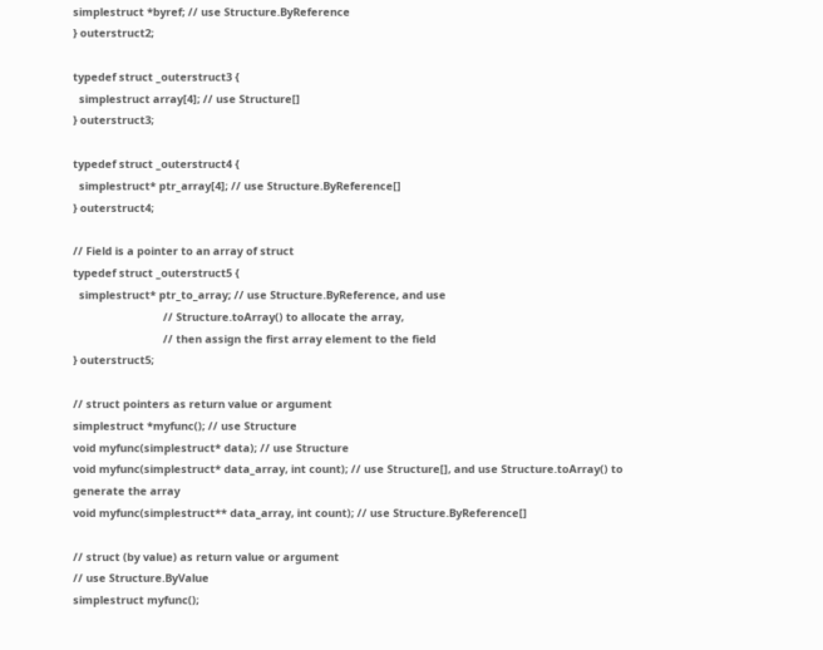simplestruct *byref; // use Structure.ByReference
} outerstruct2;

typedef struct _outerstruct3 {
  simplestruct array[4]; // use Structure[]
} outerstruct3;

typedef struct _outerstruct4 {
  simplestruct* ptr_array[4]; // use Structure.ByReference[]
} outerstruct4;

// Field is a pointer to an array of struct
typedef struct _outerstruct5 {
  simplestruct* ptr_to_array; // use Structure.ByReference, and use
                              // Structure.toArray() to allocate the array,
                              // then assign the first array element to the field
} outerstruct5;

// struct pointers as return value or argument
simplestruct *myfunc(); // use Structure
void myfunc(simplestruct* data); // use Structure
void myfunc(simplestruct* data_array, int count); // use Structure[], and use Structure.toArray() to generate the array
void myfunc(simplestruct** data_array, int count); // use Structure.ByReference[]

// struct (by value) as return value or argument
// use Structure.ByValue
simplestruct myfunc();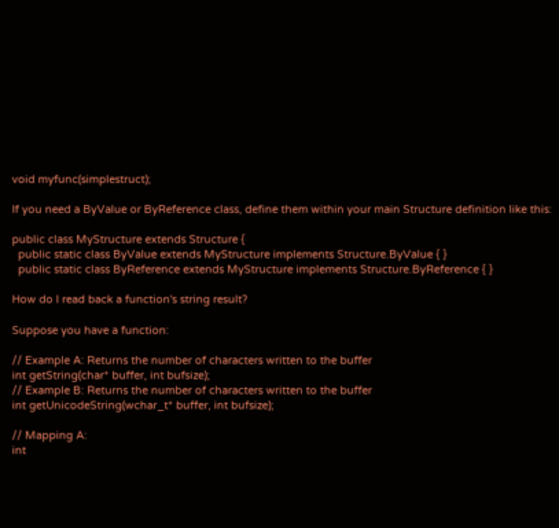void myfunc(simplestruct);

If you need a ByValue or ByReference class, define them within your main Structure definition like this:

public class MyStructure extends Structure {
  public static class ByValue extends MyStructure implements Structure.ByValue { }
  public static class ByReference extends MyStructure implements Structure.ByReference { }

How do I read back a function's string result?

Suppose you have a function:

// Example A: Returns the number of characters written to the buffer
int getString(char* buffer, int bufsize);
// Example B: Returns the number of characters written to the buffer
int getUnicodeString(wchar_t* buffer, int bufsize);

// Mapping A:
int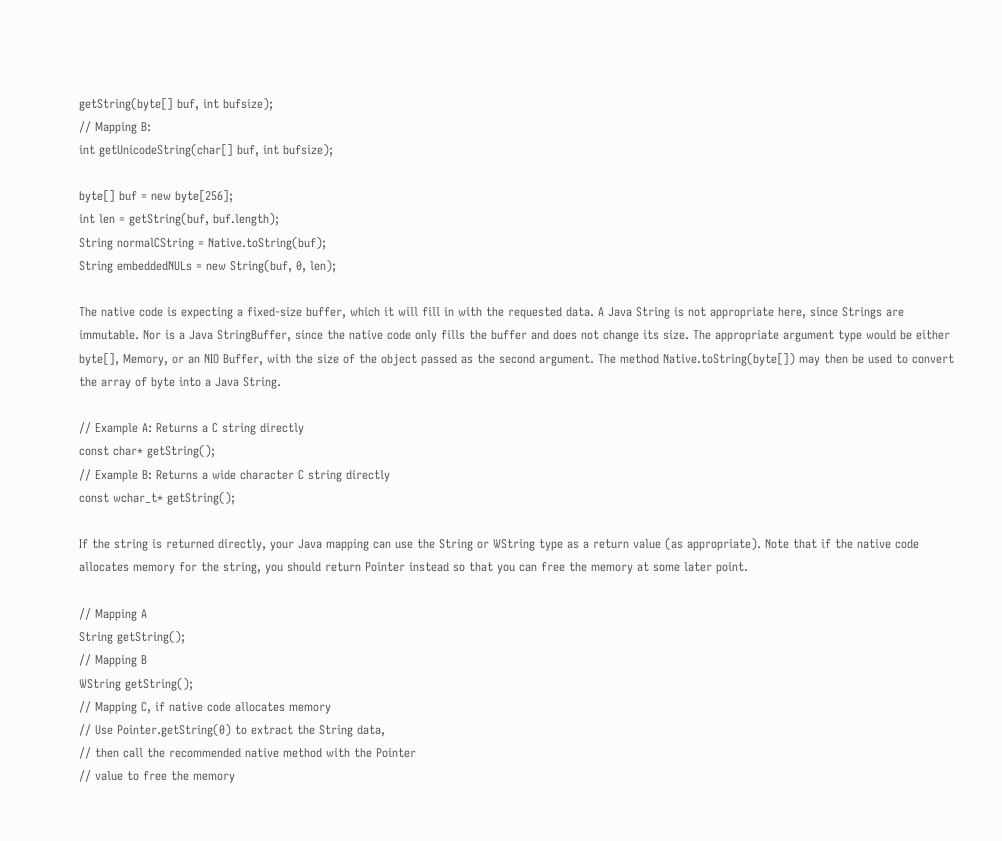getString(byte[] buf, int bufsize);
// Mapping B:
int getUnicodeString(char[] buf, int bufsize);

byte[] buf = new byte[256];
int len = getString(buf, buf.length);
String normalCString = Native.toString(buf);
String embeddedNULs = new String(buf, 0, len);

The native code is expecting a fixed-size buffer, which it will fill in with the requested data. A Java String is not appropriate here, since Strings are immutable. Nor is a Java StringBuffer, since the native code only fills the buffer and does not change its size. The appropriate argument type would be either byte[], Memory, or an NIO Buffer, with the size of the object passed as the second argument. The method Native.toString(byte[]) may then be used to convert the array of byte into a Java String.

// Example A: Returns a C string directly
const char* getString();
// Example B: Returns a wide character C string directly
const wchar_t* getString();

If the string is returned directly, your Java mapping can use the String or WString type as a return value (as appropriate). Note that if the native code allocates memory for the string, you should return Pointer instead so that you can free the memory at some later point.

// Mapping A
String getString();
// Mapping B
WString getString();
// Mapping C, if native code allocates memory
// Use Pointer.getString(0) to extract the String data,
// then call the recommended native method with the Pointer
// value to free the memory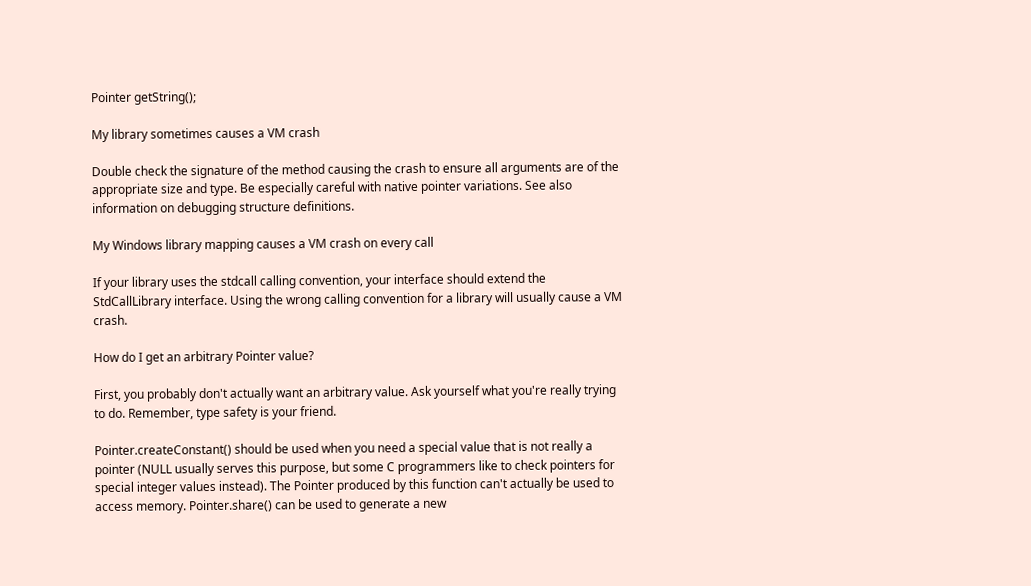Pointer getString();

My library sometimes causes a VM crash

Double check the signature of the method causing the crash to ensure all arguments are of the appropriate size and type. Be especially careful with native pointer variations. See also information on debugging structure definitions.

My Windows library mapping causes a VM crash on every call

If your library uses the stdcall calling convention, your interface should extend the StdCallLibrary interface. Using the wrong calling convention for a library will usually cause a VM crash.

How do I get an arbitrary Pointer value?

First, you probably don't actually want an arbitrary value. Ask yourself what you're really trying to do. Remember, type safety is your friend.

Pointer.createConstant() should be used when you need a special value that is not really a pointer (NULL usually serves this purpose, but some C programmers like to check pointers for special integer values instead). The Pointer produced by this function can't actually be used to access memory. Pointer.share() can be used to generate a new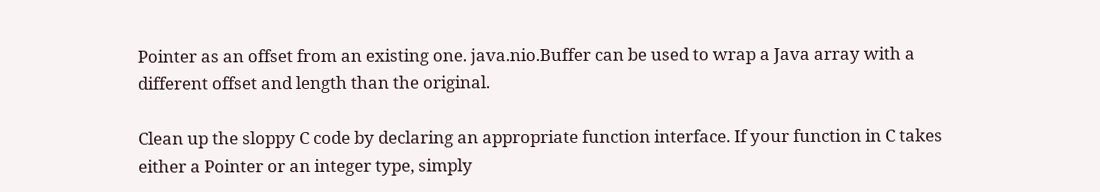Pointer as an offset from an existing one. java.nio.Buffer can be used to wrap a Java array with a different offset and length than the original.

Clean up the sloppy C code by declaring an appropriate function interface. If your function in C takes either a Pointer or an integer type, simply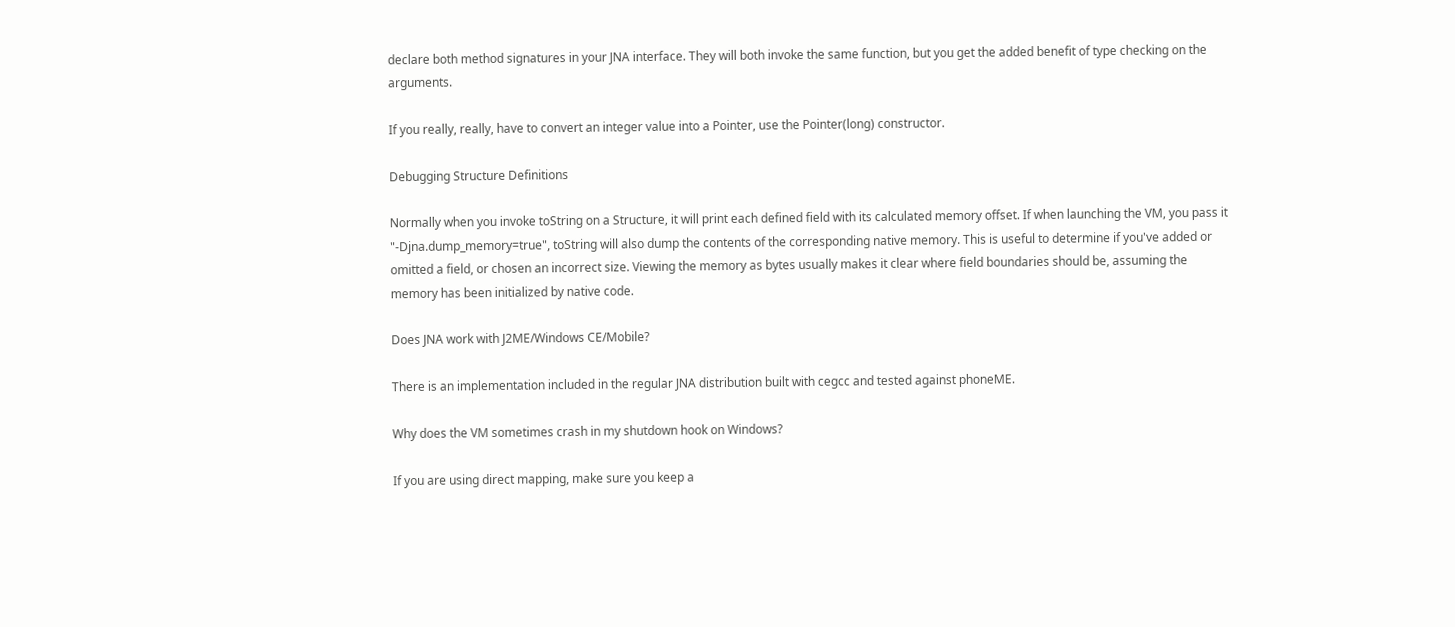declare both method signatures in your JNA interface. They will both invoke the same function, but you get the added benefit of type checking on the arguments.

If you really, really, have to convert an integer value into a Pointer, use the Pointer(long) constructor.

Debugging Structure Definitions

Normally when you invoke toString on a Structure, it will print each defined field with its calculated memory offset. If when launching the VM, you pass it "-Djna.dump_memory=true", toString will also dump the contents of the corresponding native memory. This is useful to determine if you've added or omitted a field, or chosen an incorrect size. Viewing the memory as bytes usually makes it clear where field boundaries should be, assuming the memory has been initialized by native code.

Does JNA work with J2ME/Windows CE/Mobile?

There is an implementation included in the regular JNA distribution built with cegcc and tested against phoneME.

Why does the VM sometimes crash in my shutdown hook on Windows?

If you are using direct mapping, make sure you keep a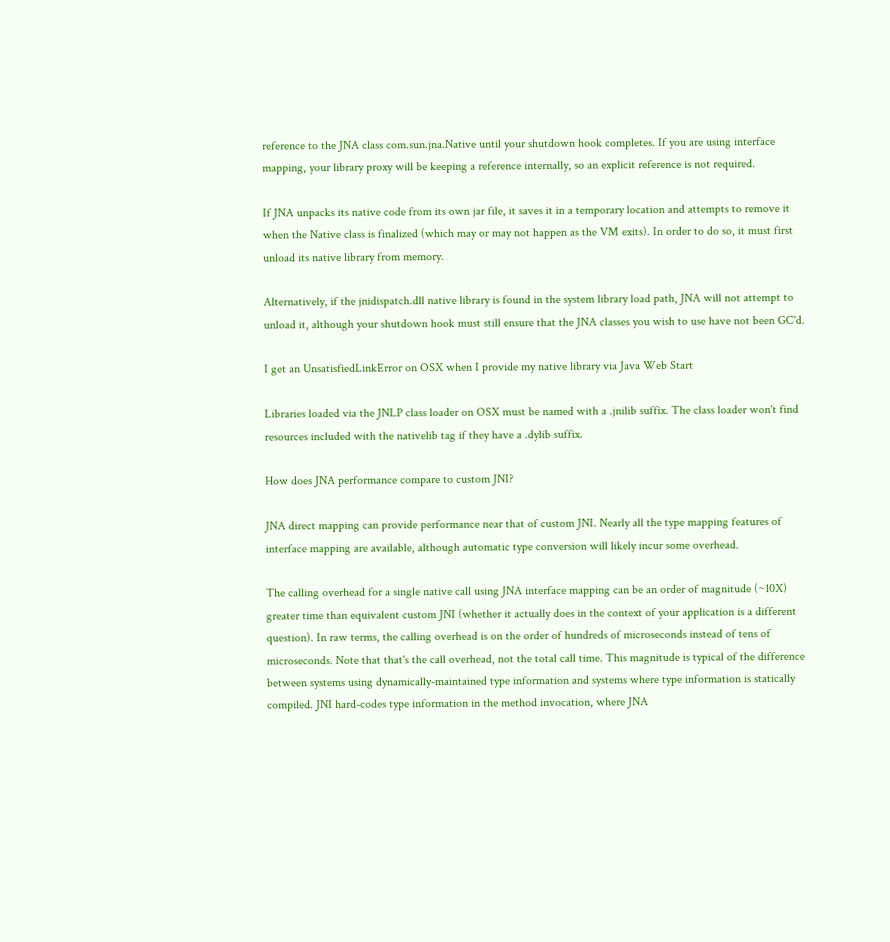reference to the JNA class com.sun.jna.Native until your shutdown hook completes. If you are using interface mapping, your library proxy will be keeping a reference internally, so an explicit reference is not required.

If JNA unpacks its native code from its own jar file, it saves it in a temporary location and attempts to remove it when the Native class is finalized (which may or may not happen as the VM exits). In order to do so, it must first unload its native library from memory.

Alternatively, if the jnidispatch.dll native library is found in the system library load path, JNA will not attempt to unload it, although your shutdown hook must still ensure that the JNA classes you wish to use have not been GC'd.

I get an UnsatisfiedLinkError on OSX when I provide my native library via Java Web Start

Libraries loaded via the JNLP class loader on OSX must be named with a .jnilib suffix. The class loader won't find resources included with the nativelib tag if they have a .dylib suffix.

How does JNA performance compare to custom JNI?

JNA direct mapping can provide performance near that of custom JNI. Nearly all the type mapping features of interface mapping are available, although automatic type conversion will likely incur some overhead.

The calling overhead for a single native call using JNA interface mapping can be an order of magnitude (~10X) greater time than equivalent custom JNI (whether it actually does in the context of your application is a different question). In raw terms, the calling overhead is on the order of hundreds of microseconds instead of tens of microseconds. Note that that's the call overhead, not the total call time. This magnitude is typical of the difference between systems using dynamically-maintained type information and systems where type information is statically compiled. JNI hard-codes type information in the method invocation, where JNA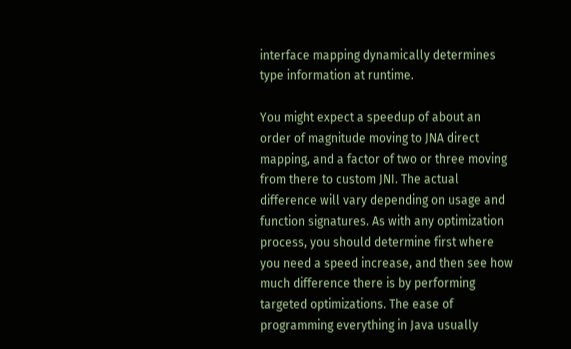interface mapping dynamically determines type information at runtime.

You might expect a speedup of about an order of magnitude moving to JNA direct mapping, and a factor of two or three moving from there to custom JNI. The actual difference will vary depending on usage and function signatures. As with any optimization process, you should determine first where you need a speed increase, and then see how much difference there is by performing targeted optimizations. The ease of programming everything in Java usually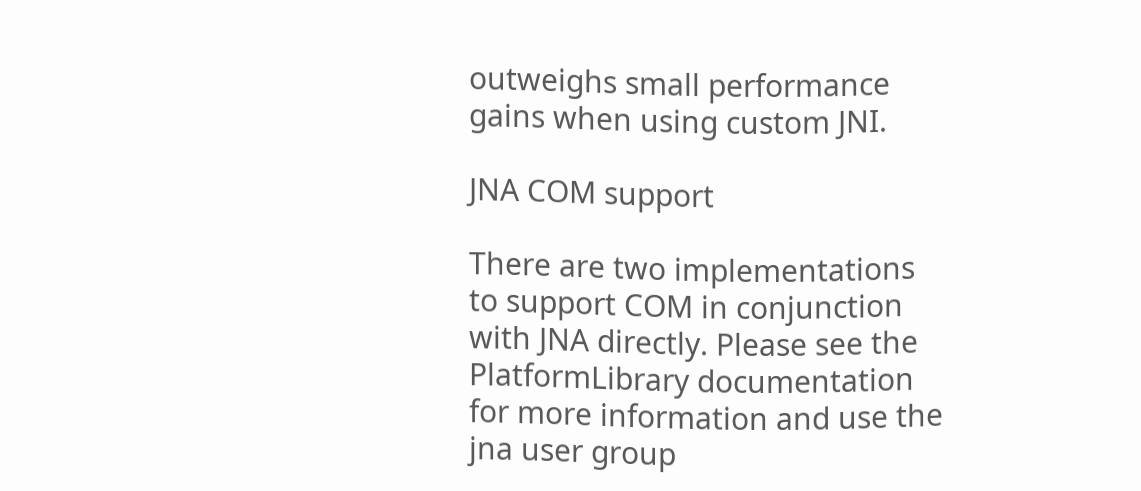outweighs small performance gains when using custom JNI.

JNA COM support

There are two implementations to support COM in conjunction with JNA directly. Please see the PlatformLibrary documentation for more information and use the jna user group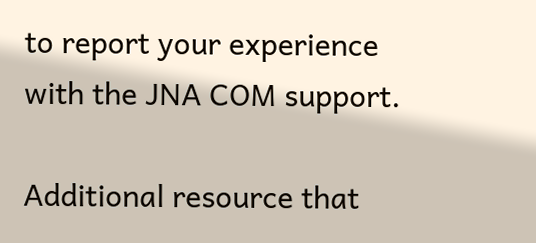to report your experience with the JNA COM support.

Additional resource that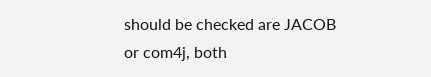should be checked are JACOB or com4j, both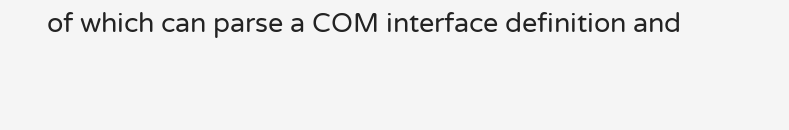of which can parse a COM interface definition and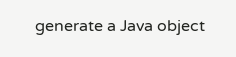generate a Java object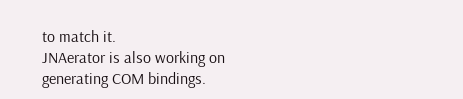to match it.
JNAerator is also working on generating COM bindings.